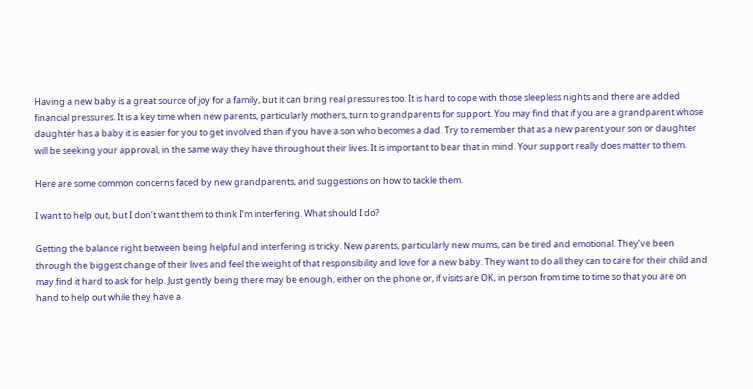Having a new baby is a great source of joy for a family, but it can bring real pressures too. It is hard to cope with those sleepless nights and there are added financial pressures. It is a key time when new parents, particularly mothers, turn to grandparents for support. You may find that if you are a grandparent whose daughter has a baby it is easier for you to get involved than if you have a son who becomes a dad. Try to remember that as a new parent your son or daughter will be seeking your approval, in the same way they have throughout their lives. It is important to bear that in mind. Your support really does matter to them.

Here are some common concerns faced by new grandparents, and suggestions on how to tackle them.

I want to help out, but I don’t want them to think I’m interfering. What should I do?

Getting the balance right between being helpful and interfering is tricky. New parents, particularly new mums, can be tired and emotional. They’ve been through the biggest change of their lives and feel the weight of that responsibility and love for a new baby. They want to do all they can to care for their child and may find it hard to ask for help. Just gently being there may be enough, either on the phone or, if visits are OK, in person from time to time so that you are on hand to help out while they have a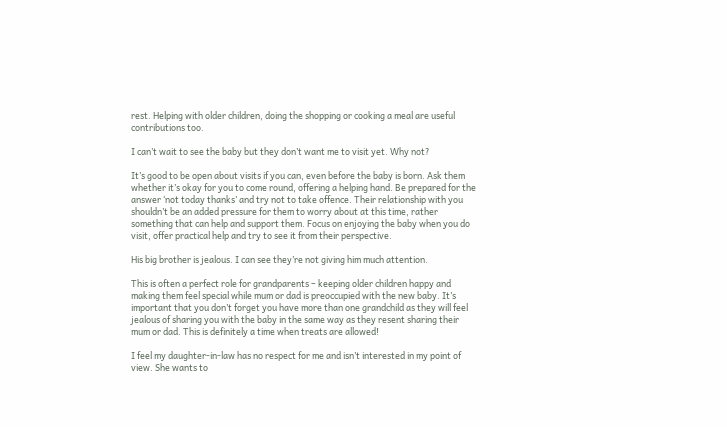rest. Helping with older children, doing the shopping or cooking a meal are useful contributions too.

I can’t wait to see the baby but they don’t want me to visit yet. Why not?

It’s good to be open about visits if you can, even before the baby is born. Ask them whether it’s okay for you to come round, offering a helping hand. Be prepared for the answer ‘not today thanks’ and try not to take offence. Their relationship with you shouldn’t be an added pressure for them to worry about at this time, rather something that can help and support them. Focus on enjoying the baby when you do visit, offer practical help and try to see it from their perspective.

His big brother is jealous. I can see they’re not giving him much attention.

This is often a perfect role for grandparents – keeping older children happy and making them feel special while mum or dad is preoccupied with the new baby. It’s important that you don’t forget you have more than one grandchild as they will feel jealous of sharing you with the baby in the same way as they resent sharing their mum or dad. This is definitely a time when treats are allowed!

I feel my daughter-in-law has no respect for me and isn’t interested in my point of view. She wants to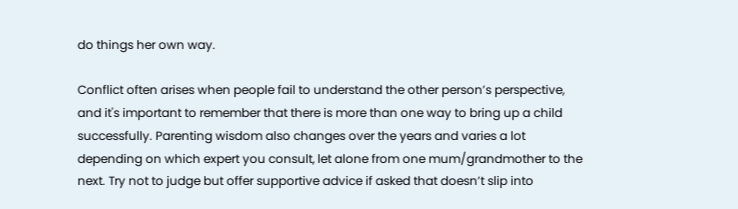do things her own way.

Conflict often arises when people fail to understand the other person’s perspective, and it's important to remember that there is more than one way to bring up a child successfully. Parenting wisdom also changes over the years and varies a lot depending on which expert you consult, let alone from one mum/grandmother to the next. Try not to judge but offer supportive advice if asked that doesn’t slip into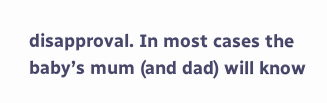disapproval. In most cases the baby’s mum (and dad) will know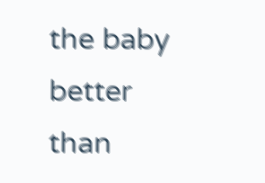the baby better than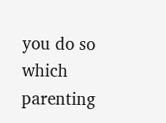you do so which parenting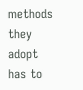methods they adopt has to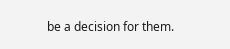be a decision for them.